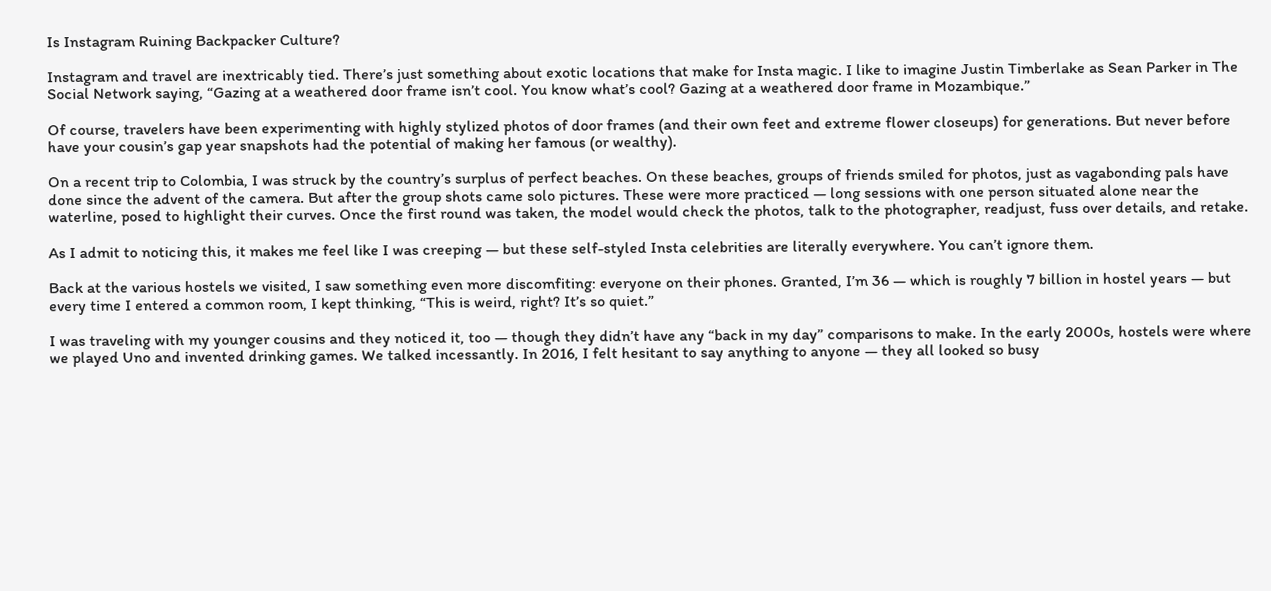Is Instagram Ruining Backpacker Culture?

Instagram and travel are inextricably tied. There’s just something about exotic locations that make for Insta magic. I like to imagine Justin Timberlake as Sean Parker in The Social Network saying, “Gazing at a weathered door frame isn’t cool. You know what’s cool? Gazing at a weathered door frame in Mozambique.”

Of course, travelers have been experimenting with highly stylized photos of door frames (and their own feet and extreme flower closeups) for generations. But never before have your cousin’s gap year snapshots had the potential of making her famous (or wealthy).

On a recent trip to Colombia, I was struck by the country’s surplus of perfect beaches. On these beaches, groups of friends smiled for photos, just as vagabonding pals have done since the advent of the camera. But after the group shots came solo pictures. These were more practiced — long sessions with one person situated alone near the waterline, posed to highlight their curves. Once the first round was taken, the model would check the photos, talk to the photographer, readjust, fuss over details, and retake.

As I admit to noticing this, it makes me feel like I was creeping — but these self-styled Insta celebrities are literally everywhere. You can’t ignore them.

Back at the various hostels we visited, I saw something even more discomfiting: everyone on their phones. Granted, I’m 36 — which is roughly 7 billion in hostel years — but every time I entered a common room, I kept thinking, “This is weird, right? It’s so quiet.”

I was traveling with my younger cousins and they noticed it, too — though they didn’t have any “back in my day” comparisons to make. In the early 2000s, hostels were where we played Uno and invented drinking games. We talked incessantly. In 2016, I felt hesitant to say anything to anyone — they all looked so busy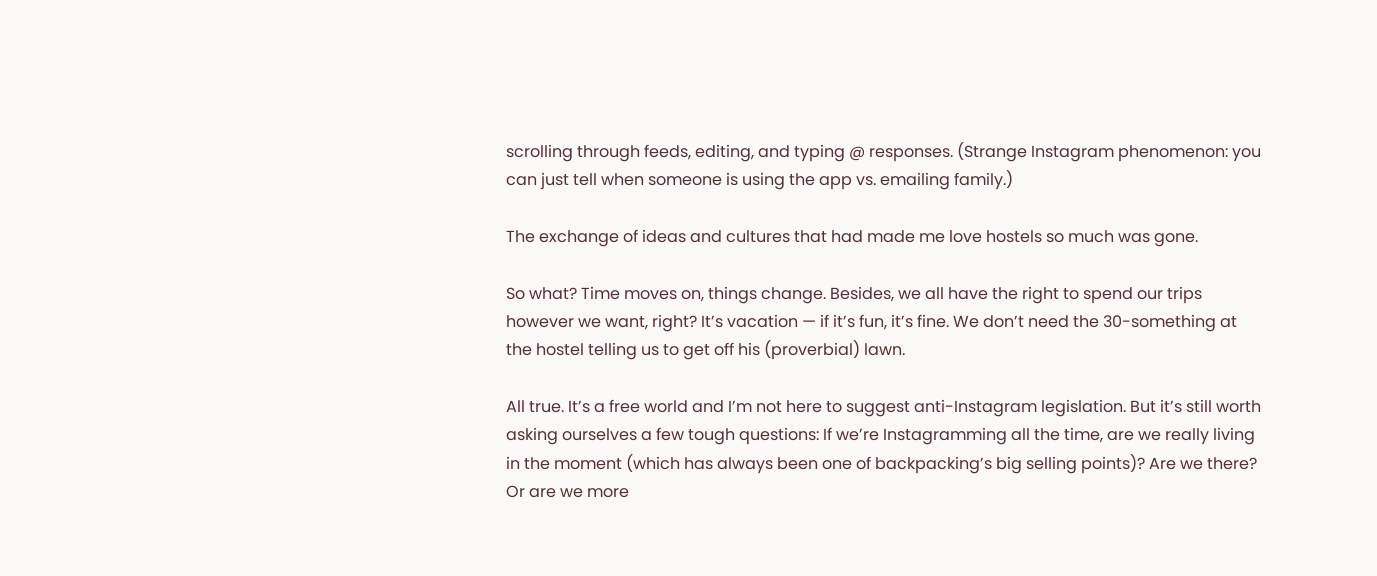scrolling through feeds, editing, and typing @ responses. (Strange Instagram phenomenon: you can just tell when someone is using the app vs. emailing family.)

The exchange of ideas and cultures that had made me love hostels so much was gone.

So what? Time moves on, things change. Besides, we all have the right to spend our trips however we want, right? It’s vacation — if it’s fun, it’s fine. We don’t need the 30-something at the hostel telling us to get off his (proverbial) lawn.

All true. It’s a free world and I’m not here to suggest anti-Instagram legislation. But it’s still worth asking ourselves a few tough questions: If we’re Instagramming all the time, are we really living in the moment (which has always been one of backpacking’s big selling points)? Are we there? Or are we more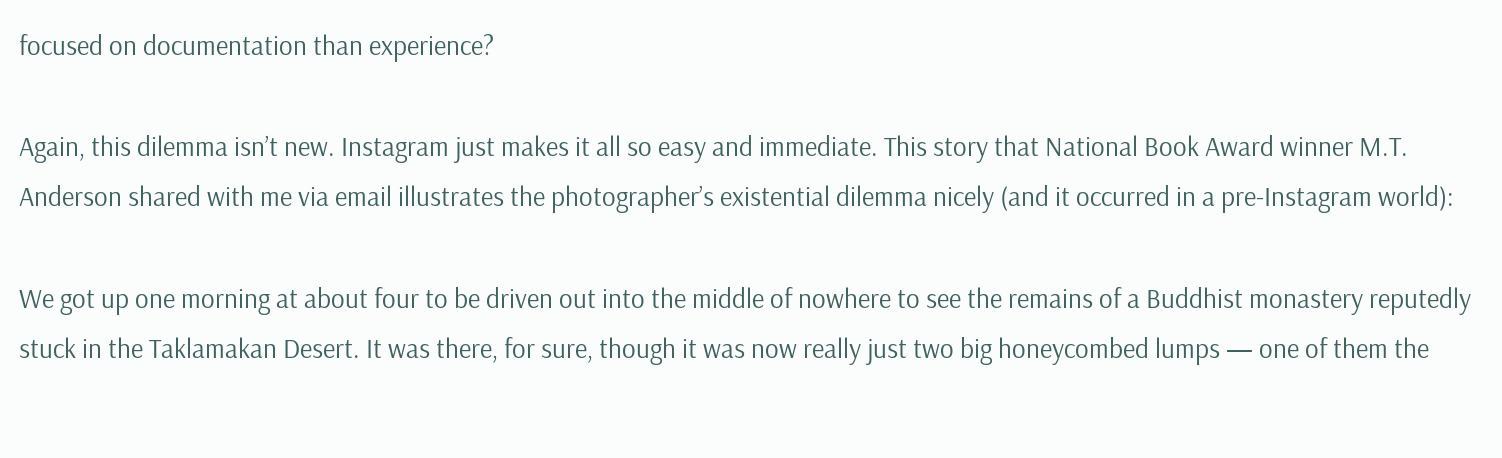focused on documentation than experience?

Again, this dilemma isn’t new. Instagram just makes it all so easy and immediate. This story that National Book Award winner M.T. Anderson shared with me via email illustrates the photographer’s existential dilemma nicely (and it occurred in a pre-Instagram world):

We got up one morning at about four to be driven out into the middle of nowhere to see the remains of a Buddhist monastery reputedly stuck in the Taklamakan Desert. It was there, for sure, though it was now really just two big honeycombed lumps — one of them the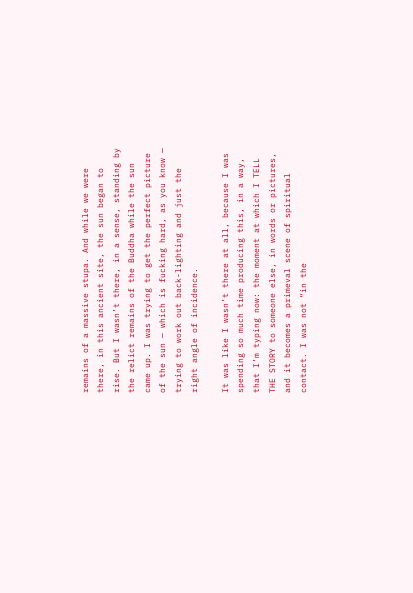remains of a massive stupa. And while we were there, in this ancient site, the sun began to rise. But I wasn’t there, in a sense, standing by the relict remains of the Buddha while the sun came up. I was trying to get the perfect picture of the sun — which is fucking hard, as you know — trying to work out back-lighting and just the right angle of incidence.

It was like I wasn’t there at all, because I was spending so much time producing this, in a way, that I’m typing now: the moment at which I TELL THE STORY to someone else, in words or pictures, and it becomes a primeval scene of spiritual contact. I was not “in the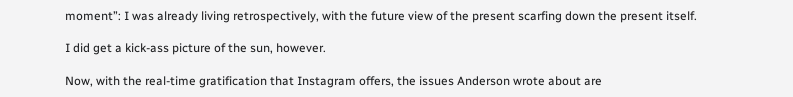moment”: I was already living retrospectively, with the future view of the present scarfing down the present itself.

I did get a kick-ass picture of the sun, however.

Now, with the real-time gratification that Instagram offers, the issues Anderson wrote about are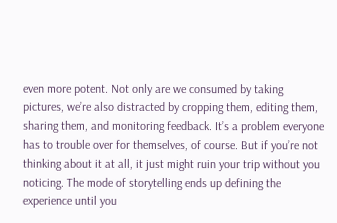even more potent. Not only are we consumed by taking pictures, we’re also distracted by cropping them, editing them, sharing them, and monitoring feedback. It’s a problem everyone has to trouble over for themselves, of course. But if you’re not thinking about it at all, it just might ruin your trip without you noticing. The mode of storytelling ends up defining the experience until you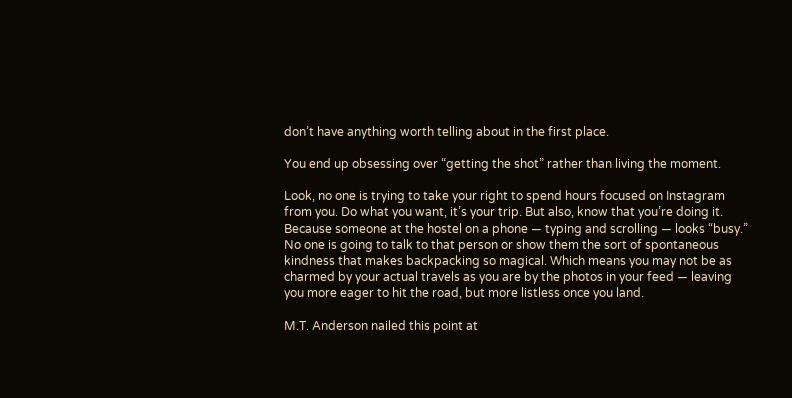don’t have anything worth telling about in the first place.

You end up obsessing over “getting the shot” rather than living the moment.

Look, no one is trying to take your right to spend hours focused on Instagram from you. Do what you want, it’s your trip. But also, know that you’re doing it. Because someone at the hostel on a phone — typing and scrolling — looks “busy.” No one is going to talk to that person or show them the sort of spontaneous kindness that makes backpacking so magical. Which means you may not be as charmed by your actual travels as you are by the photos in your feed — leaving you more eager to hit the road, but more listless once you land.

M.T. Anderson nailed this point at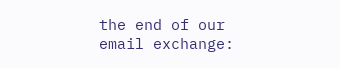the end of our email exchange: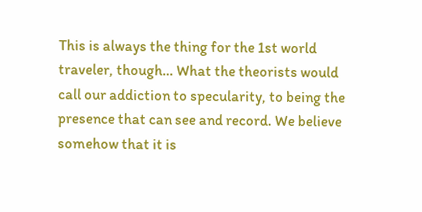This is always the thing for the 1st world traveler, though… What the theorists would call our addiction to specularity, to being the presence that can see and record. We believe somehow that it is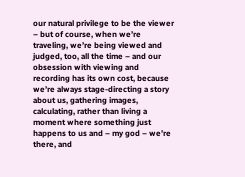our natural privilege to be the viewer – but of course, when we’re traveling, we’re being viewed and judged, too, all the time – and our obsession with viewing and recording has its own cost, because we’re always stage-directing a story about us, gathering images, calculating, rather than living a moment where something just happens to us and – my god – we’re there, and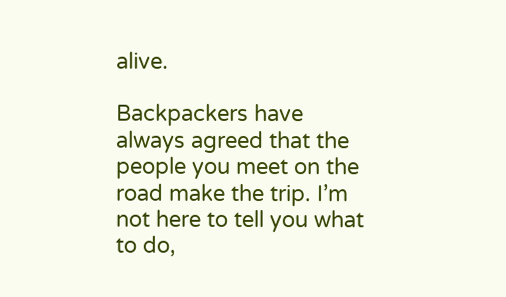alive.

Backpackers have always agreed that the people you meet on the road make the trip. I’m not here to tell you what to do,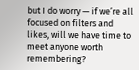but I do worry — if we’re all focused on filters and likes, will we have time to meet anyone worth remembering?